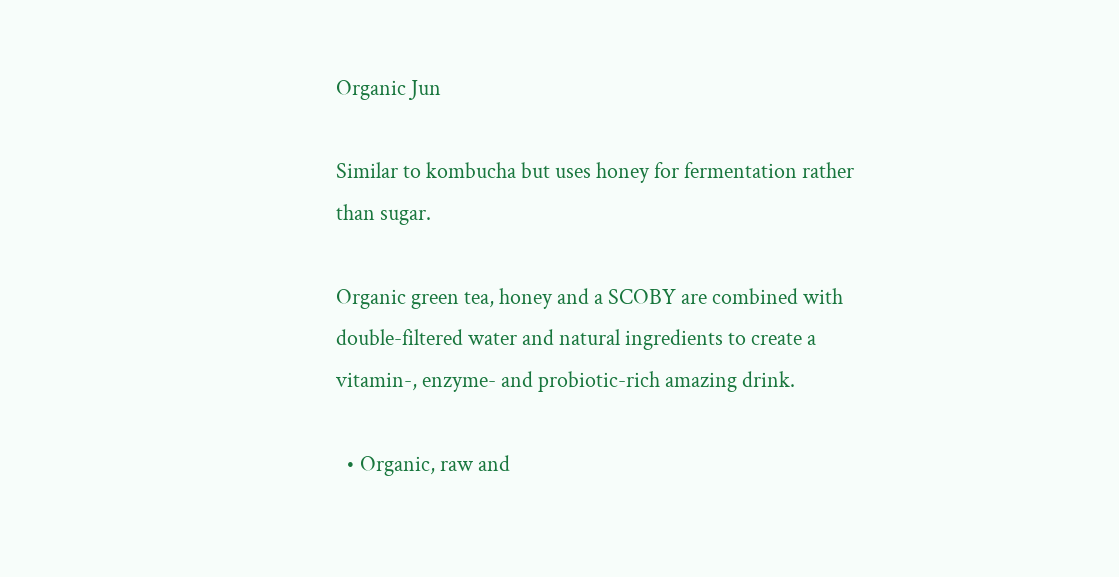Organic Jun

Similar to kombucha but uses honey for fermentation rather than sugar.

Organic green tea, honey and a SCOBY are combined with double-filtered water and natural ingredients to create a vitamin-, enzyme- and probiotic-rich amazing drink.

  • Organic, raw and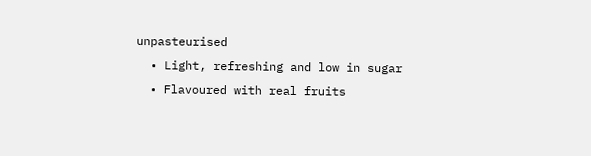unpasteurised
  • Light, refreshing and low in sugar
  • Flavoured with real fruits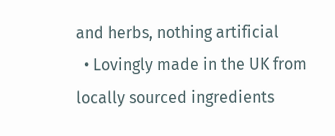and herbs, nothing artificial
  • Lovingly made in the UK from locally sourced ingredients